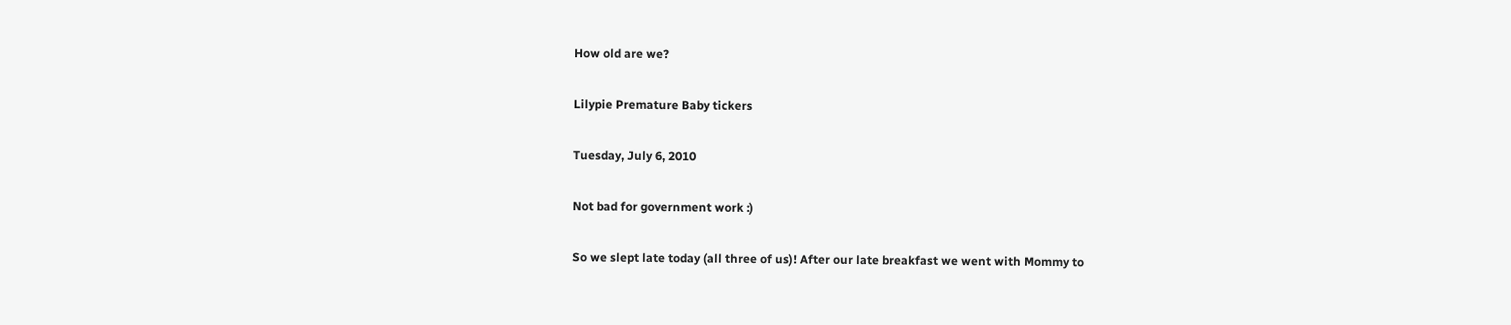How old are we?

Lilypie Premature Baby tickers

Tuesday, July 6, 2010

Not bad for government work :)

So we slept late today (all three of us)! After our late breakfast we went with Mommy to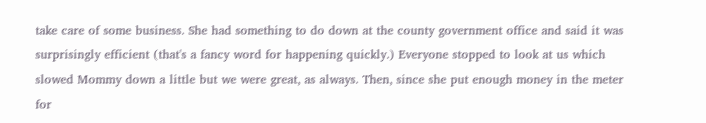take care of some business. She had something to do down at the county government office and said it was surprisingly efficient (that's a fancy word for happening quickly.) Everyone stopped to look at us which slowed Mommy down a little but we were great, as always. Then, since she put enough money in the meter for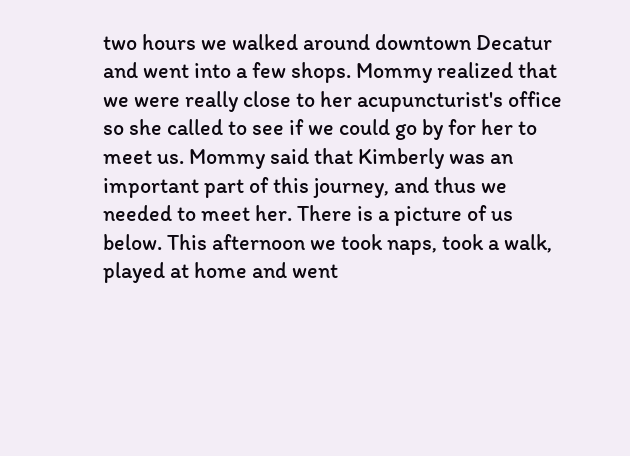two hours we walked around downtown Decatur and went into a few shops. Mommy realized that we were really close to her acupuncturist's office so she called to see if we could go by for her to meet us. Mommy said that Kimberly was an important part of this journey, and thus we needed to meet her. There is a picture of us below. This afternoon we took naps, took a walk, played at home and went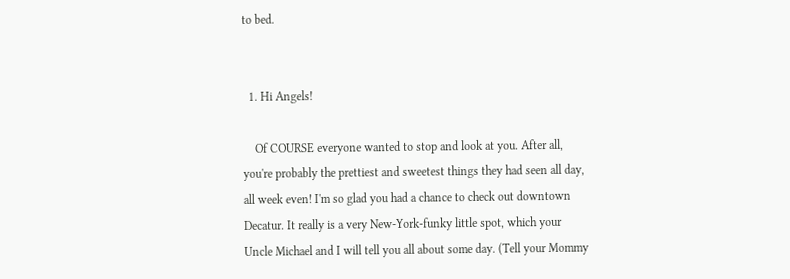to bed.


  1. Hi Angels!

    Of COURSE everyone wanted to stop and look at you. After all, you're probably the prettiest and sweetest things they had seen all day, all week even! I'm so glad you had a chance to check out downtown Decatur. It really is a very New-York-funky little spot, which your Uncle Michael and I will tell you all about some day. (Tell your Mommy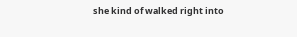she kind of walked right into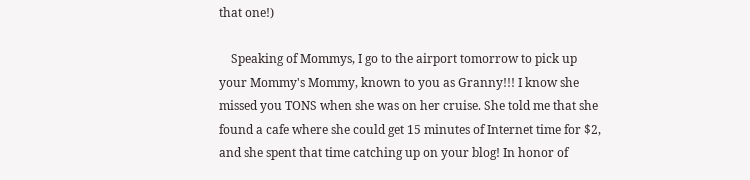that one!)

    Speaking of Mommys, I go to the airport tomorrow to pick up your Mommy's Mommy, known to you as Granny!!! I know she missed you TONS when she was on her cruise. She told me that she found a cafe where she could get 15 minutes of Internet time for $2, and she spent that time catching up on your blog! In honor of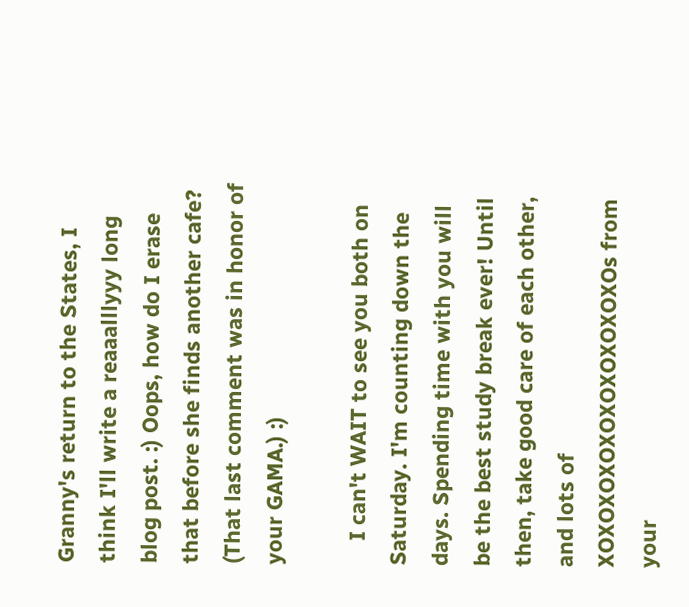Granny's return to the States, I think I'll write a reaaalllyyy long blog post. :) Oops, how do I erase that before she finds another cafe? (That last comment was in honor of your GAMA.) :)

    I can't WAIT to see you both on Saturday. I'm counting down the days. Spending time with you will be the best study break ever! Until then, take good care of each other, and lots of XOXOXOXOXOXOXOXOXOXOs from your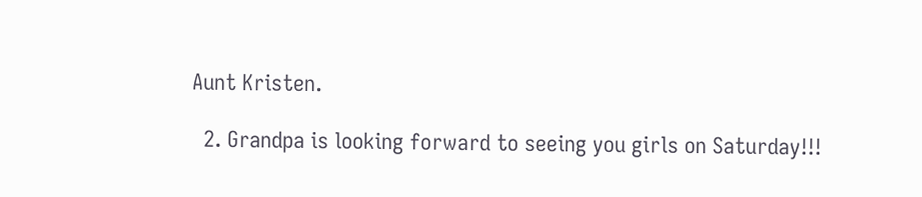Aunt Kristen.

  2. Grandpa is looking forward to seeing you girls on Saturday!!!